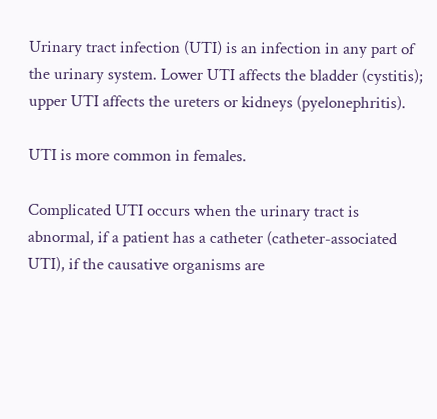Urinary tract infection (UTI) is an infection in any part of the urinary system. Lower UTI affects the bladder (cystitis); upper UTI affects the ureters or kidneys (pyelonephritis).

UTI is more common in females.

Complicated UTI occurs when the urinary tract is abnormal, if a patient has a catheter (catheter-associated UTI), if the causative organisms are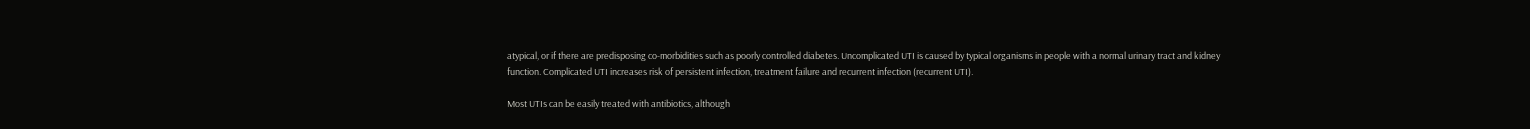atypical, or if there are predisposing co-morbidities such as poorly controlled diabetes. Uncomplicated UTI is caused by typical organisms in people with a normal urinary tract and kidney function. Complicated UTI increases risk of persistent infection, treatment failure and recurrent infection (recurrent UTI).

Most UTIs can be easily treated with antibiotics, although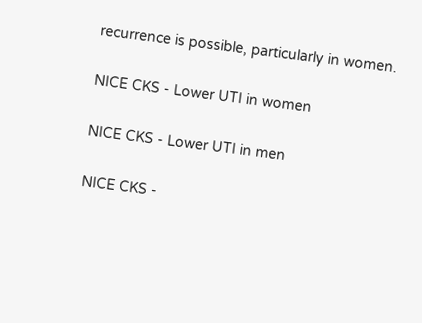recurrence is possible, particularly in women.

NICE CKS - Lower UTI in women

NICE CKS - Lower UTI in men

NICE CKS -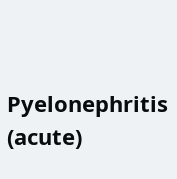Pyelonephritis (acute)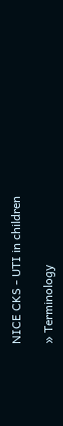NICE CKS - UTI in children

» Terminology